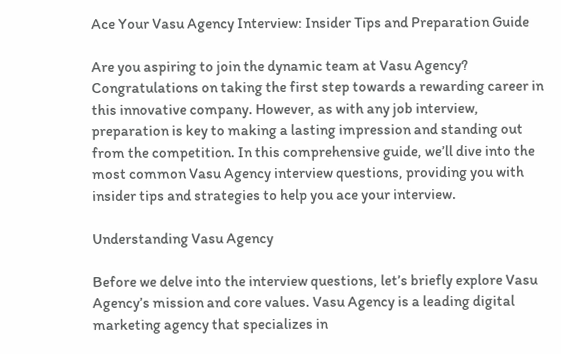Ace Your Vasu Agency Interview: Insider Tips and Preparation Guide

Are you aspiring to join the dynamic team at Vasu Agency? Congratulations on taking the first step towards a rewarding career in this innovative company. However, as with any job interview, preparation is key to making a lasting impression and standing out from the competition. In this comprehensive guide, we’ll dive into the most common Vasu Agency interview questions, providing you with insider tips and strategies to help you ace your interview.

Understanding Vasu Agency

Before we delve into the interview questions, let’s briefly explore Vasu Agency’s mission and core values. Vasu Agency is a leading digital marketing agency that specializes in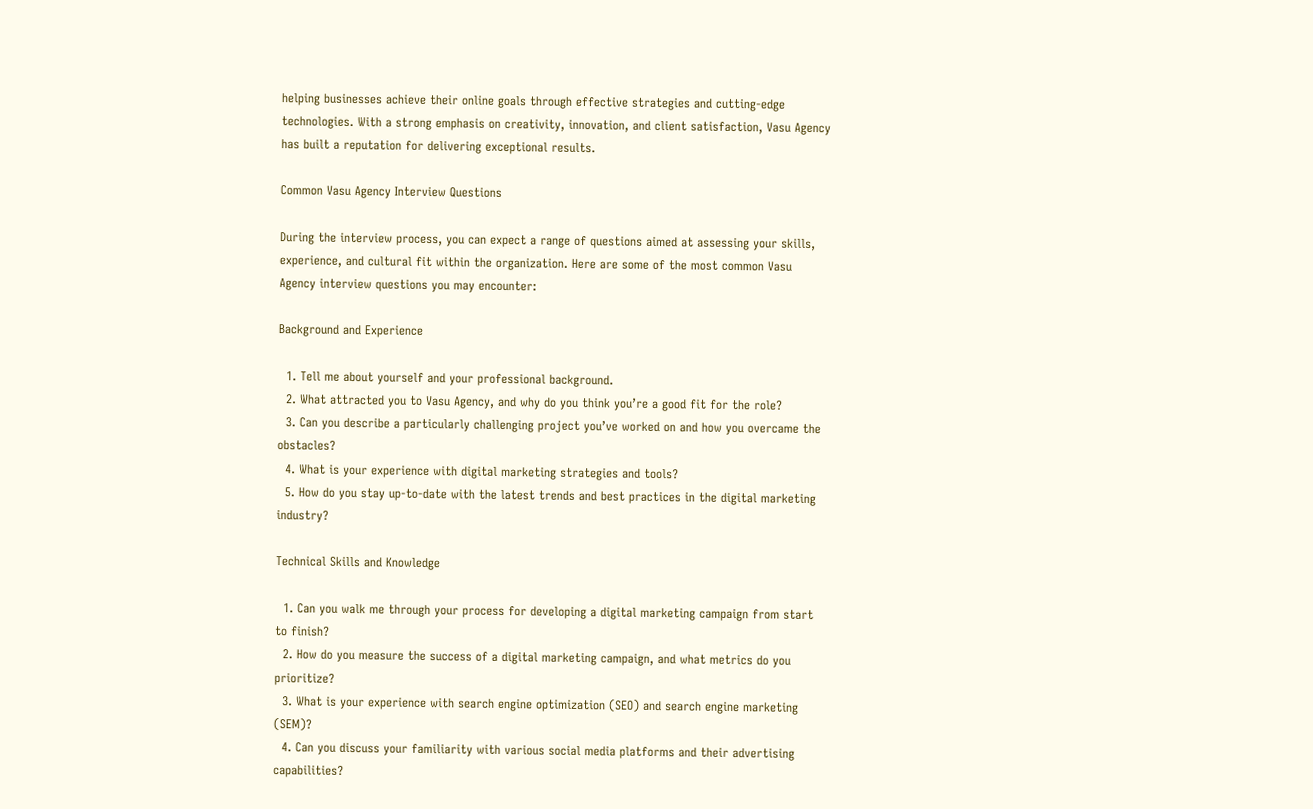helping businesses achieve their online goals through effective strategies and cutting-edge technologies. With a strong emphasis on creativity, innovation, and client satisfaction, Vasu Agency has built a reputation for delivering exceptional results.

Common Vasu Agency Interview Questions

During the interview process, you can expect a range of questions aimed at assessing your skills, experience, and cultural fit within the organization. Here are some of the most common Vasu Agency interview questions you may encounter:

Background and Experience

  1. Tell me about yourself and your professional background.
  2. What attracted you to Vasu Agency, and why do you think you’re a good fit for the role?
  3. Can you describe a particularly challenging project you’ve worked on and how you overcame the obstacles?
  4. What is your experience with digital marketing strategies and tools?
  5. How do you stay up-to-date with the latest trends and best practices in the digital marketing industry?

Technical Skills and Knowledge

  1. Can you walk me through your process for developing a digital marketing campaign from start to finish?
  2. How do you measure the success of a digital marketing campaign, and what metrics do you prioritize?
  3. What is your experience with search engine optimization (SEO) and search engine marketing (SEM)?
  4. Can you discuss your familiarity with various social media platforms and their advertising capabilities?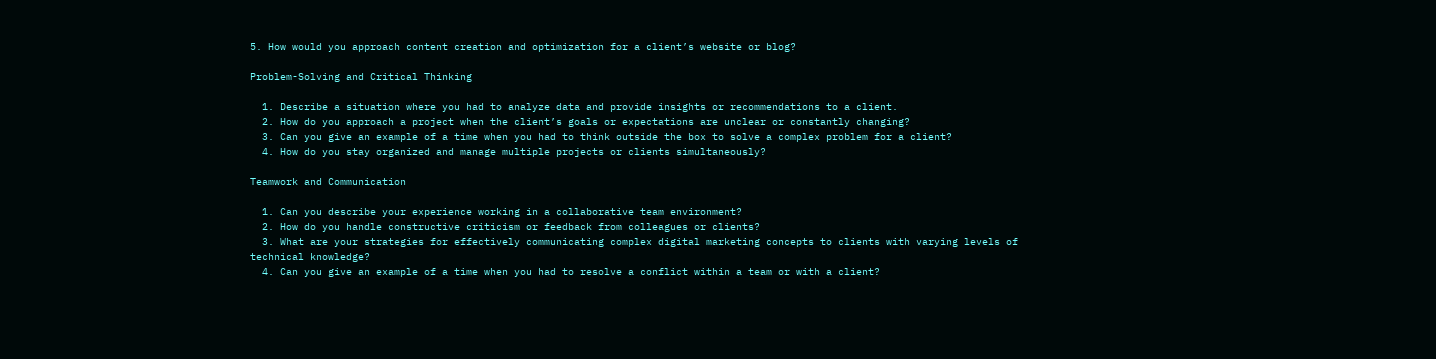5. How would you approach content creation and optimization for a client’s website or blog?

Problem-Solving and Critical Thinking

  1. Describe a situation where you had to analyze data and provide insights or recommendations to a client.
  2. How do you approach a project when the client’s goals or expectations are unclear or constantly changing?
  3. Can you give an example of a time when you had to think outside the box to solve a complex problem for a client?
  4. How do you stay organized and manage multiple projects or clients simultaneously?

Teamwork and Communication

  1. Can you describe your experience working in a collaborative team environment?
  2. How do you handle constructive criticism or feedback from colleagues or clients?
  3. What are your strategies for effectively communicating complex digital marketing concepts to clients with varying levels of technical knowledge?
  4. Can you give an example of a time when you had to resolve a conflict within a team or with a client?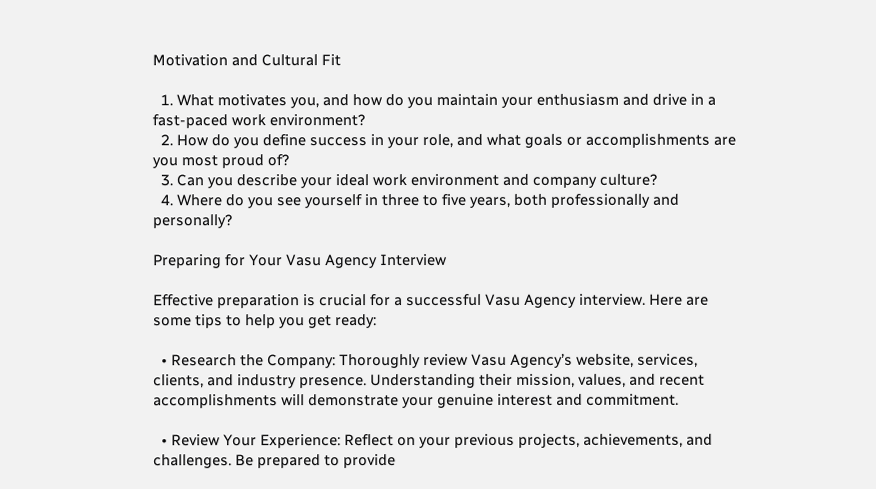Motivation and Cultural Fit

  1. What motivates you, and how do you maintain your enthusiasm and drive in a fast-paced work environment?
  2. How do you define success in your role, and what goals or accomplishments are you most proud of?
  3. Can you describe your ideal work environment and company culture?
  4. Where do you see yourself in three to five years, both professionally and personally?

Preparing for Your Vasu Agency Interview

Effective preparation is crucial for a successful Vasu Agency interview. Here are some tips to help you get ready:

  • Research the Company: Thoroughly review Vasu Agency’s website, services, clients, and industry presence. Understanding their mission, values, and recent accomplishments will demonstrate your genuine interest and commitment.

  • Review Your Experience: Reflect on your previous projects, achievements, and challenges. Be prepared to provide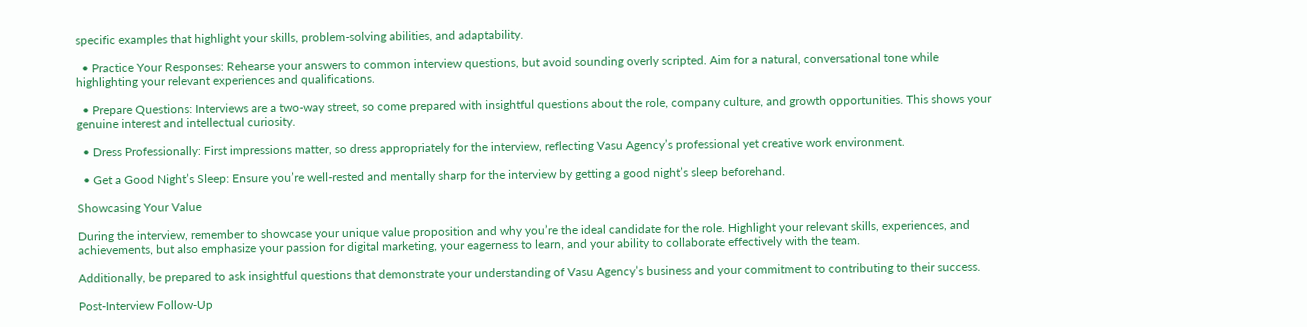specific examples that highlight your skills, problem-solving abilities, and adaptability.

  • Practice Your Responses: Rehearse your answers to common interview questions, but avoid sounding overly scripted. Aim for a natural, conversational tone while highlighting your relevant experiences and qualifications.

  • Prepare Questions: Interviews are a two-way street, so come prepared with insightful questions about the role, company culture, and growth opportunities. This shows your genuine interest and intellectual curiosity.

  • Dress Professionally: First impressions matter, so dress appropriately for the interview, reflecting Vasu Agency’s professional yet creative work environment.

  • Get a Good Night’s Sleep: Ensure you’re well-rested and mentally sharp for the interview by getting a good night’s sleep beforehand.

Showcasing Your Value

During the interview, remember to showcase your unique value proposition and why you’re the ideal candidate for the role. Highlight your relevant skills, experiences, and achievements, but also emphasize your passion for digital marketing, your eagerness to learn, and your ability to collaborate effectively with the team.

Additionally, be prepared to ask insightful questions that demonstrate your understanding of Vasu Agency’s business and your commitment to contributing to their success.

Post-Interview Follow-Up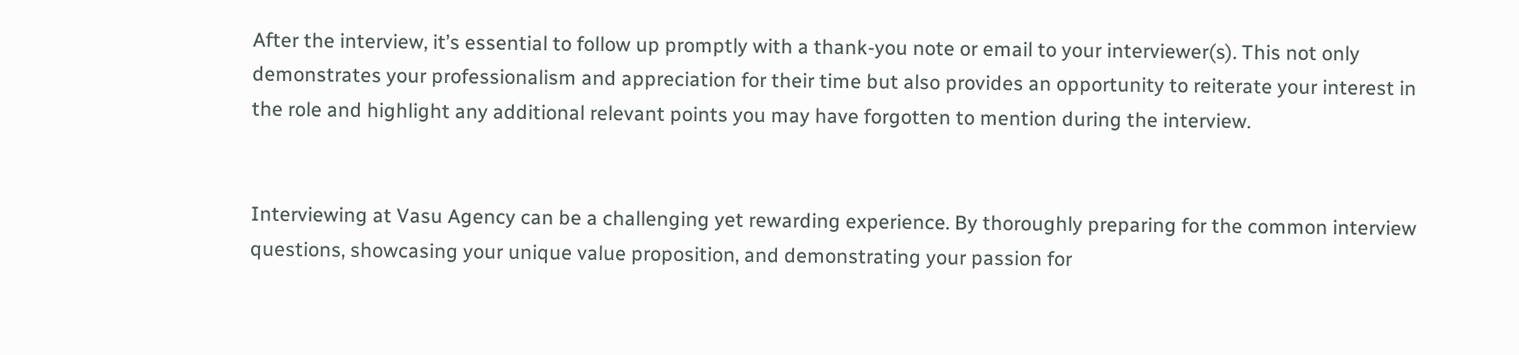After the interview, it’s essential to follow up promptly with a thank-you note or email to your interviewer(s). This not only demonstrates your professionalism and appreciation for their time but also provides an opportunity to reiterate your interest in the role and highlight any additional relevant points you may have forgotten to mention during the interview.


Interviewing at Vasu Agency can be a challenging yet rewarding experience. By thoroughly preparing for the common interview questions, showcasing your unique value proposition, and demonstrating your passion for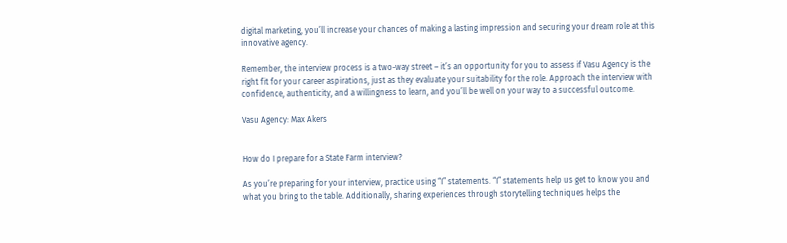digital marketing, you’ll increase your chances of making a lasting impression and securing your dream role at this innovative agency.

Remember, the interview process is a two-way street – it’s an opportunity for you to assess if Vasu Agency is the right fit for your career aspirations, just as they evaluate your suitability for the role. Approach the interview with confidence, authenticity, and a willingness to learn, and you’ll be well on your way to a successful outcome.

Vasu Agency: Max Akers


How do I prepare for a State Farm interview?

As you’re preparing for your interview, practice using “I” statements. “I” statements help us get to know you and what you bring to the table. Additionally, sharing experiences through storytelling techniques helps the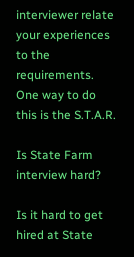interviewer relate your experiences to the requirements. One way to do this is the S.T.A.R.

Is State Farm interview hard?

Is it hard to get hired at State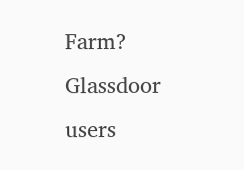Farm? Glassdoor users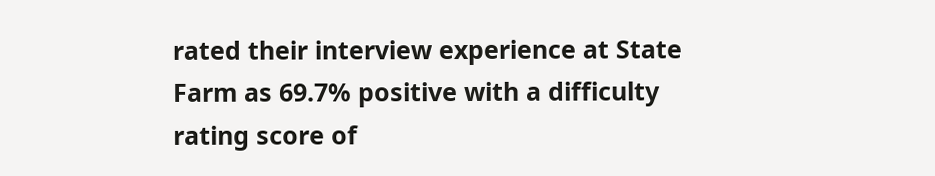rated their interview experience at State Farm as 69.7% positive with a difficulty rating score of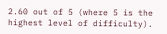2.60 out of 5 (where 5 is the highest level of difficulty).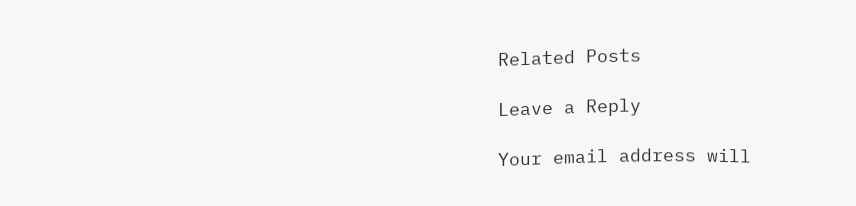Related Posts

Leave a Reply

Your email address will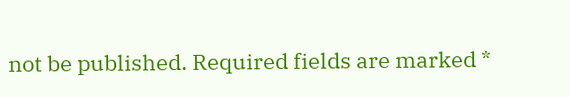not be published. Required fields are marked *